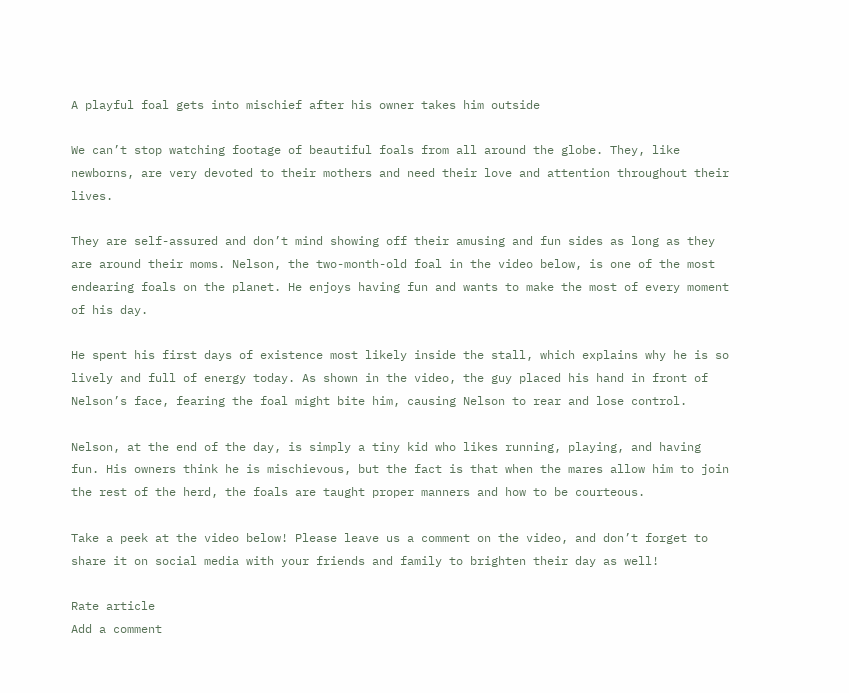A playful foal gets into mischief after his owner takes him outside

We can’t stop watching footage of beautiful foals from all around the globe. They, like newborns, are very devoted to their mothers and need their love and attention throughout their lives.

They are self-assured and don’t mind showing off their amusing and fun sides as long as they are around their moms. Nelson, the two-month-old foal in the video below, is one of the most endearing foals on the planet. He enjoys having fun and wants to make the most of every moment of his day.

He spent his first days of existence most likely inside the stall, which explains why he is so lively and full of energy today. As shown in the video, the guy placed his hand in front of Nelson’s face, fearing the foal might bite him, causing Nelson to rear and lose control.

Nelson, at the end of the day, is simply a tiny kid who likes running, playing, and having fun. His owners think he is mischievous, but the fact is that when the mares allow him to join the rest of the herd, the foals are taught proper manners and how to be courteous.

Take a peek at the video below! Please leave us a comment on the video, and don’t forget to share it on social media with your friends and family to brighten their day as well!

Rate article
Add a comment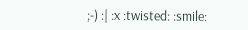;-) :| :x :twisted: :smile: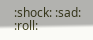:shock: :sad: :roll: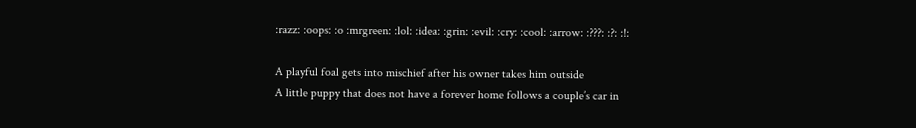:razz: :oops: :o :mrgreen: :lol: :idea: :grin: :evil: :cry: :cool: :arrow: :???: :?: :!:

A playful foal gets into mischief after his owner takes him outside
A little puppy that does not have a forever home follows a couple’s car in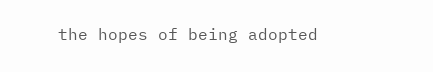the hopes of being adopted